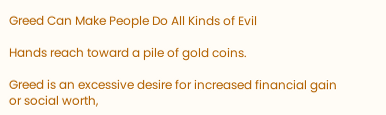Greed Can Make People Do All Kinds of Evil

Hands reach toward a pile of gold coins.

Greed is an excessive desire for increased financial gain or social worth,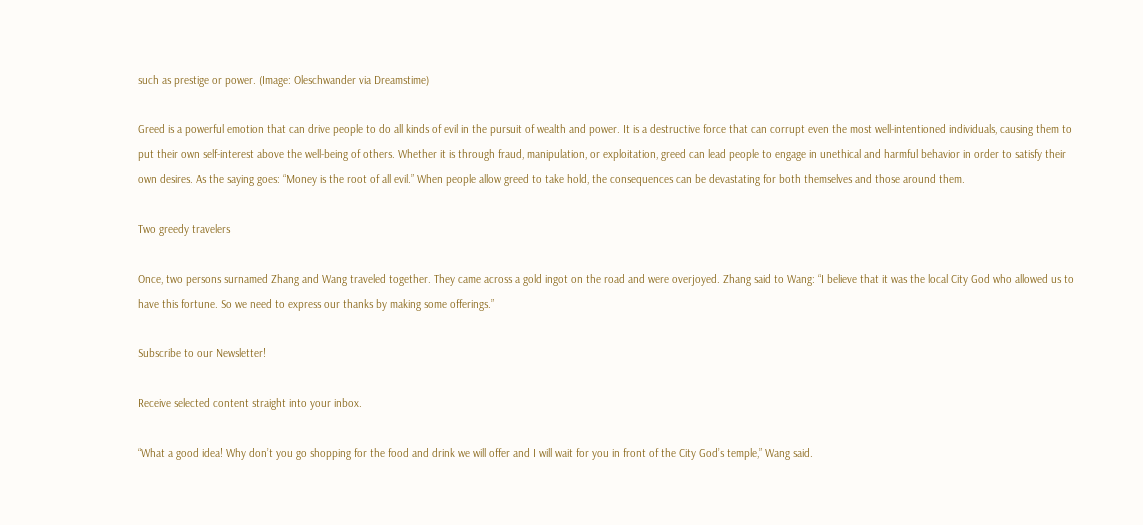such as prestige or power. (Image: Oleschwander via Dreamstime)

Greed is a powerful emotion that can drive people to do all kinds of evil in the pursuit of wealth and power. It is a destructive force that can corrupt even the most well-intentioned individuals, causing them to put their own self-interest above the well-being of others. Whether it is through fraud, manipulation, or exploitation, greed can lead people to engage in unethical and harmful behavior in order to satisfy their own desires. As the saying goes: “Money is the root of all evil.” When people allow greed to take hold, the consequences can be devastating for both themselves and those around them.

Two greedy travelers

Once, two persons surnamed Zhang and Wang traveled together. They came across a gold ingot on the road and were overjoyed. Zhang said to Wang: “I believe that it was the local City God who allowed us to have this fortune. So we need to express our thanks by making some offerings.”

Subscribe to our Newsletter!

Receive selected content straight into your inbox.

“What a good idea! Why don’t you go shopping for the food and drink we will offer and I will wait for you in front of the City God’s temple,” Wang said.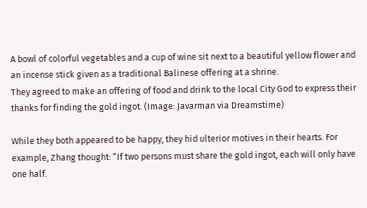A bowl of colorful vegetables and a cup of wine sit next to a beautiful yellow flower and an incense stick given as a traditional Balinese offering at a shrine.
They agreed to make an offering of food and drink to the local City God to express their thanks for finding the gold ingot. (Image: Javarman via Dreamstime)

While they both appeared to be happy, they hid ulterior motives in their hearts. For example, Zhang thought: “If two persons must share the gold ingot, each will only have one half.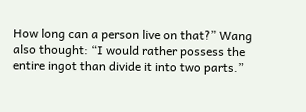How long can a person live on that?” Wang also thought: “I would rather possess the entire ingot than divide it into two parts.”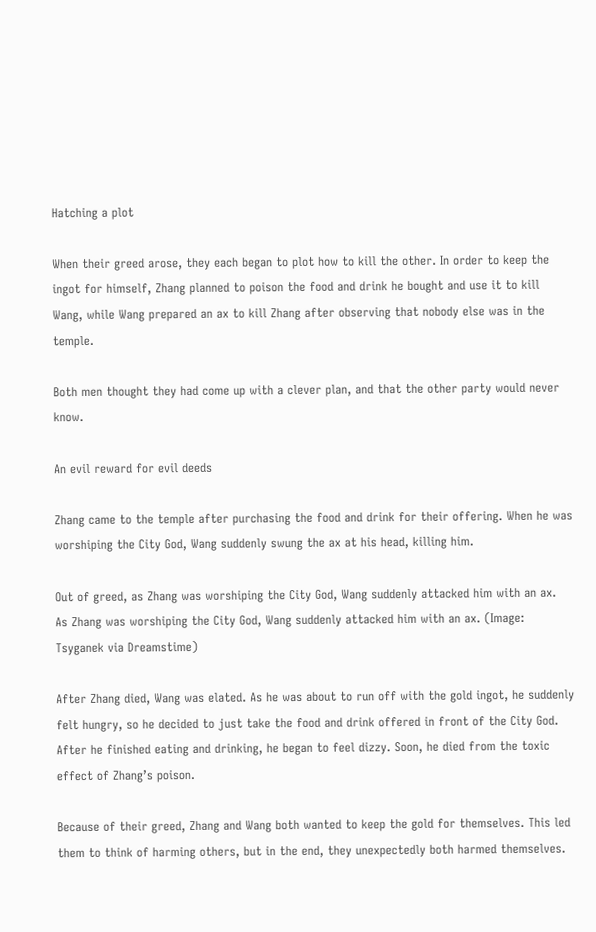Hatching a plot

When their greed arose, they each began to plot how to kill the other. In order to keep the ingot for himself, Zhang planned to poison the food and drink he bought and use it to kill Wang, while Wang prepared an ax to kill Zhang after observing that nobody else was in the temple.

Both men thought they had come up with a clever plan, and that the other party would never know.

An evil reward for evil deeds

Zhang came to the temple after purchasing the food and drink for their offering. When he was worshiping the City God, Wang suddenly swung the ax at his head, killing him.

Out of greed, as Zhang was worshiping the City God, Wang suddenly attacked him with an ax.
As Zhang was worshiping the City God, Wang suddenly attacked him with an ax. (Image: Tsyganek via Dreamstime)

After Zhang died, Wang was elated. As he was about to run off with the gold ingot, he suddenly felt hungry, so he decided to just take the food and drink offered in front of the City God. After he finished eating and drinking, he began to feel dizzy. Soon, he died from the toxic effect of Zhang’s poison.

Because of their greed, Zhang and Wang both wanted to keep the gold for themselves. This led them to think of harming others, but in the end, they unexpectedly both harmed themselves.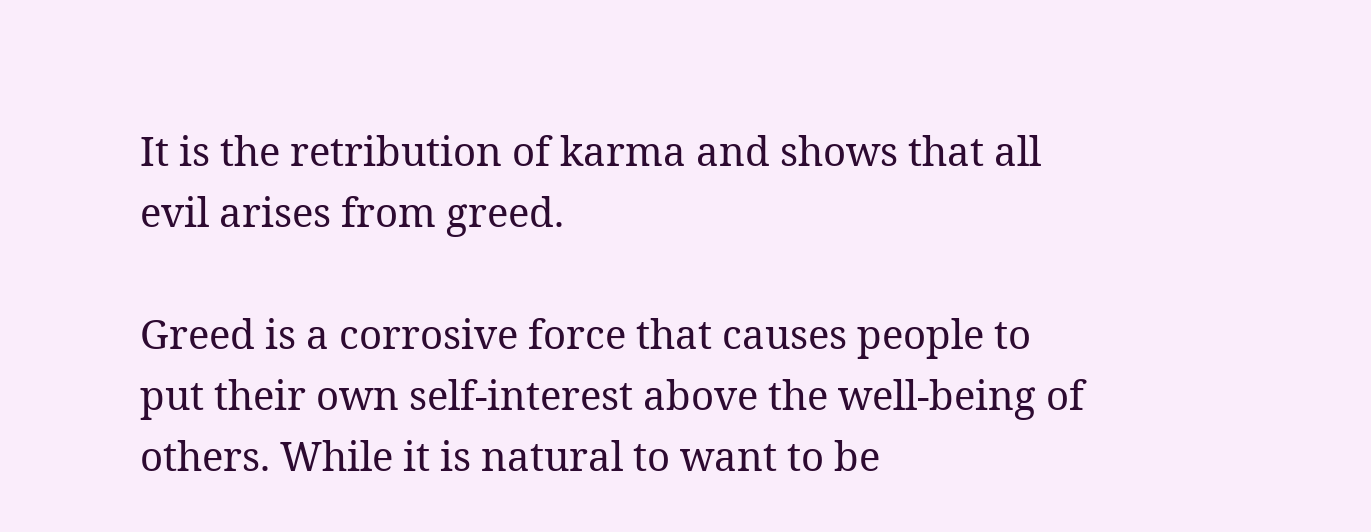It is the retribution of karma and shows that all evil arises from greed.

Greed is a corrosive force that causes people to put their own self-interest above the well-being of others. While it is natural to want to be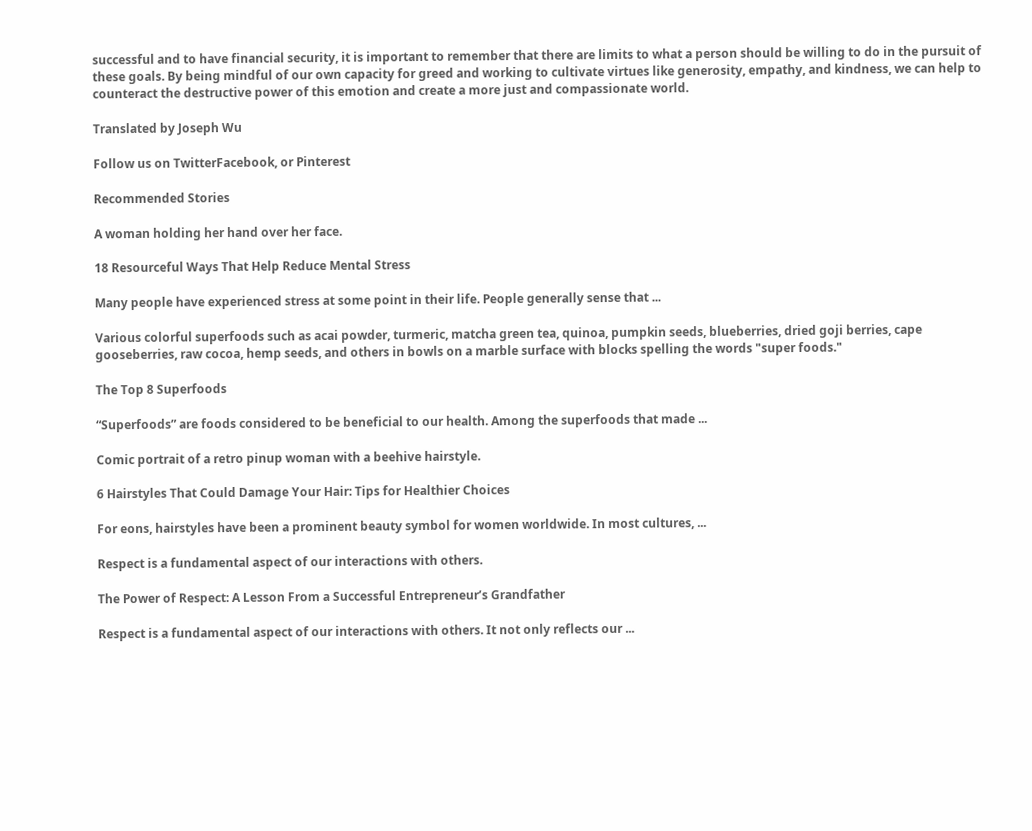successful and to have financial security, it is important to remember that there are limits to what a person should be willing to do in the pursuit of these goals. By being mindful of our own capacity for greed and working to cultivate virtues like generosity, empathy, and kindness, we can help to counteract the destructive power of this emotion and create a more just and compassionate world.

Translated by Joseph Wu

Follow us on TwitterFacebook, or Pinterest

Recommended Stories

A woman holding her hand over her face.

18 Resourceful Ways That Help Reduce Mental Stress

Many people have experienced stress at some point in their life. People generally sense that ...

Various colorful superfoods such as acai powder, turmeric, matcha green tea, quinoa, pumpkin seeds, blueberries, dried goji berries, cape gooseberries, raw cocoa, hemp seeds, and others in bowls on a marble surface with blocks spelling the words "super foods."

The Top 8 Superfoods

“Superfoods” are foods considered to be beneficial to our health. Among the superfoods that made ...

Comic portrait of a retro pinup woman with a beehive hairstyle.

6 Hairstyles That Could Damage Your Hair: Tips for Healthier Choices

For eons, hairstyles have been a prominent beauty symbol for women worldwide. In most cultures, ...

Respect is a fundamental aspect of our interactions with others.

The Power of Respect: A Lesson From a Successful Entrepreneur’s Grandfather

Respect is a fundamental aspect of our interactions with others. It not only reflects our ...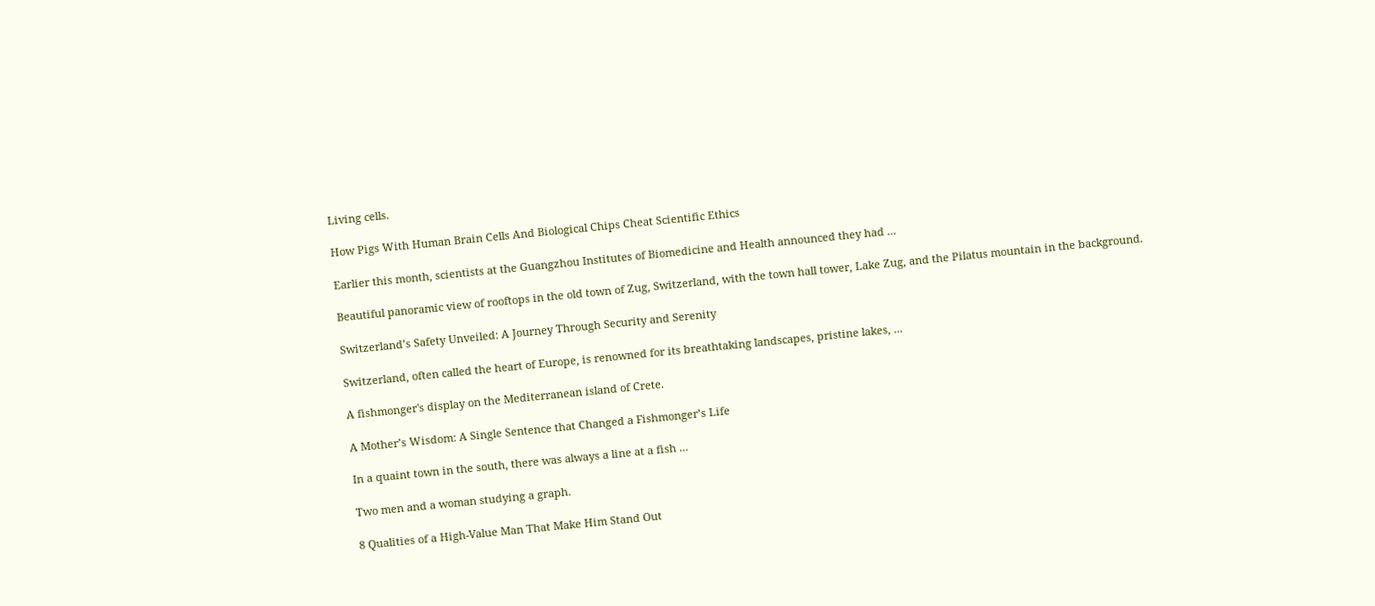Living cells.

How Pigs With Human Brain Cells And Biological Chips Cheat Scientific Ethics

Earlier this month, scientists at the Guangzhou Institutes of Biomedicine and Health announced they had ...

Beautiful panoramic view of rooftops in the old town of Zug, Switzerland, with the town hall tower, Lake Zug, and the Pilatus mountain in the background.

Switzerland’s Safety Unveiled: A Journey Through Security and Serenity

Switzerland, often called the heart of Europe, is renowned for its breathtaking landscapes, pristine lakes, ...

A fishmonger's display on the Mediterranean island of Crete.

A Mother’s Wisdom: A Single Sentence that Changed a Fishmonger’s Life

In a quaint town in the south, there was always a line at a fish ...

Two men and a woman studying a graph.

8 Qualities of a High-Value Man That Make Him Stand Out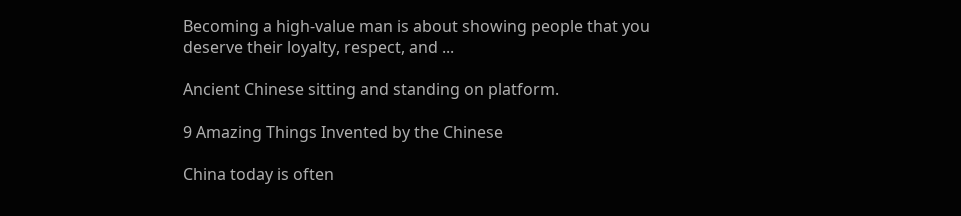Becoming a high-value man is about showing people that you deserve their loyalty, respect, and ...

Ancient Chinese sitting and standing on platform.

9 Amazing Things Invented by the Chinese

China today is often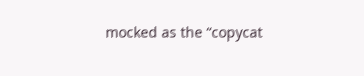mocked as the “copycat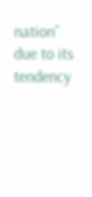nation” due to its tendency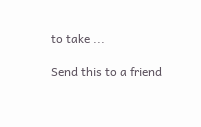to take ...

Send this to a friend